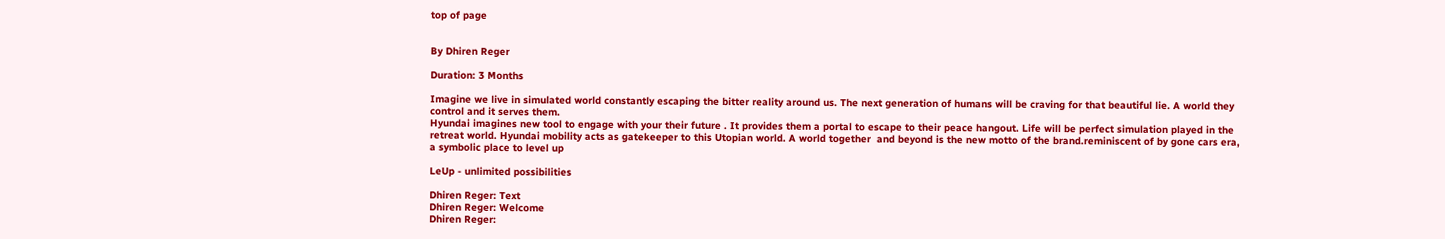top of page


By Dhiren Reger

Duration: 3 Months

Imagine we live in simulated world constantly escaping the bitter reality around us. The next generation of humans will be craving for that beautiful lie. A world they control and it serves them.
Hyundai imagines new tool to engage with your their future . It provides them a portal to escape to their peace hangout. Life will be perfect simulation played in the retreat world. Hyundai mobility acts as gatekeeper to this Utopian world. A world together  and beyond is the new motto of the brand.reminiscent of by gone cars era, a symbolic place to level up

LeUp - unlimited possibilities

Dhiren Reger: Text
Dhiren Reger: Welcome
Dhiren Reger: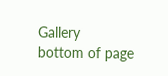Gallery
bottom of page